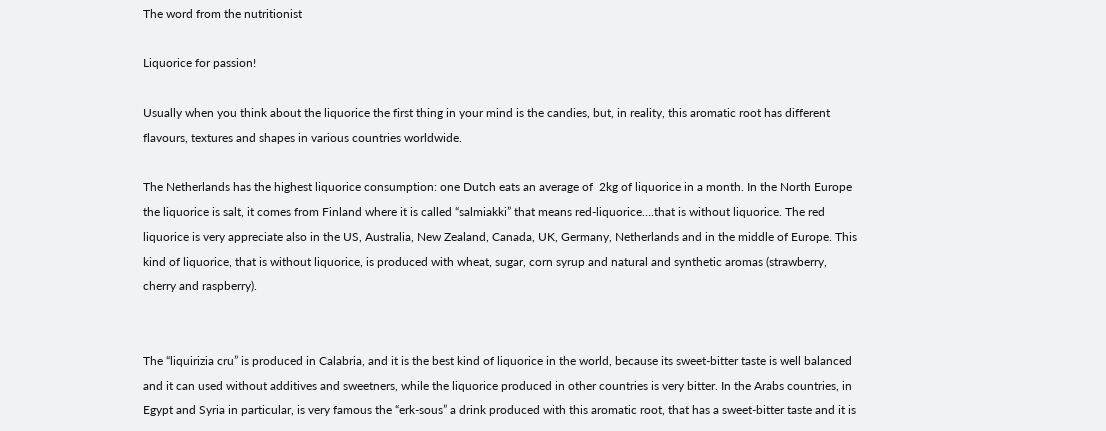The word from the nutritionist

Liquorice for passion!

Usually when you think about the liquorice the first thing in your mind is the candies, but, in reality, this aromatic root has different flavours, textures and shapes in various countries worldwide.

The Netherlands has the highest liquorice consumption: one Dutch eats an average of  2kg of liquorice in a month. In the North Europe the liquorice is salt, it comes from Finland where it is called “salmiakki” that means red-liquorice….that is without liquorice. The red liquorice is very appreciate also in the US, Australia, New Zealand, Canada, UK, Germany, Netherlands and in the middle of Europe. This kind of liquorice, that is without liquorice, is produced with wheat, sugar, corn syrup and natural and synthetic aromas (strawberry, cherry and raspberry).


The “liquirizia cru” is produced in Calabria, and it is the best kind of liquorice in the world, because its sweet-bitter taste is well balanced and it can used without additives and sweetners, while the liquorice produced in other countries is very bitter. In the Arabs countries, in Egypt and Syria in particular, is very famous the “erk-sous” a drink produced with this aromatic root, that has a sweet-bitter taste and it is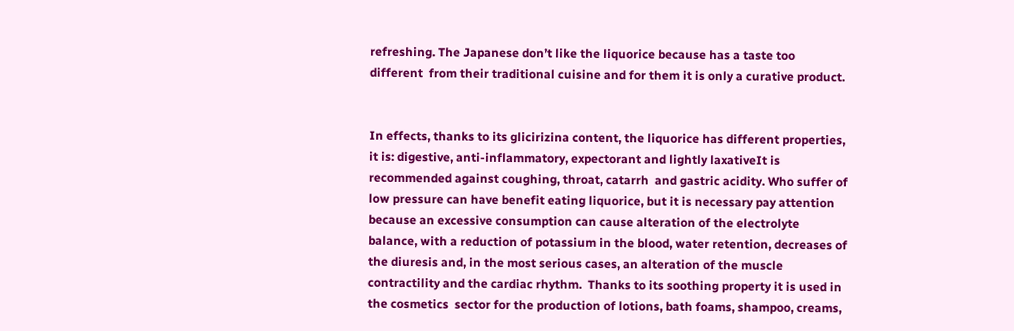refreshing. The Japanese don’t like the liquorice because has a taste too different  from their traditional cuisine and for them it is only a curative product.


In effects, thanks to its glicirizina content, the liquorice has different properties, it is: digestive, anti-inflammatory, expectorant and lightly laxativeIt is recommended against coughing, throat, catarrh  and gastric acidity. Who suffer of low pressure can have benefit eating liquorice, but it is necessary pay attention because an excessive consumption can cause alteration of the electrolyte balance, with a reduction of potassium in the blood, water retention, decreases of the diuresis and, in the most serious cases, an alteration of the muscle contractility and the cardiac rhythm.  Thanks to its soothing property it is used in the cosmetics  sector for the production of lotions, bath foams, shampoo, creams,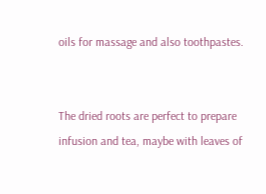oils for massage and also toothpastes.


The dried roots are perfect to prepare infusion and tea, maybe with leaves of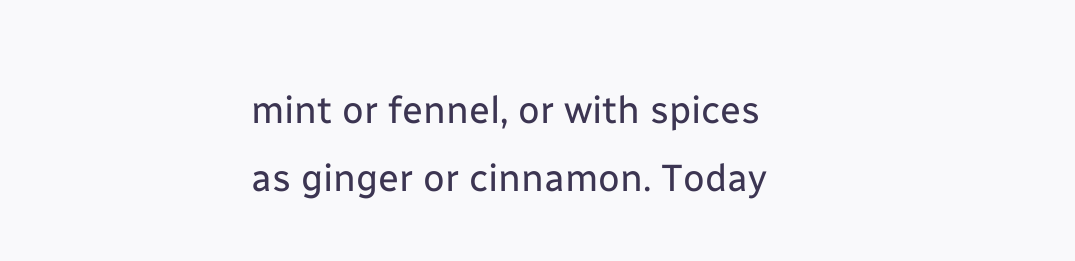mint or fennel, or with spices as ginger or cinnamon. Today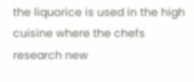the liquorice is used in the high cuisine where the chefs research new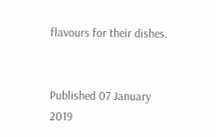flavours for their dishes.


Published 07 January 2019